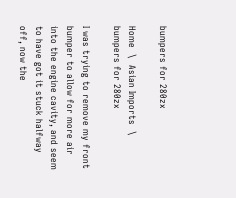bumpers for 280zx

Home  \  Asian Imports  \  bumpers for 280zx

I was trying to remove my front bumper to allow for more air into the engine cavity, and seem to have got it stuck halfway off, now the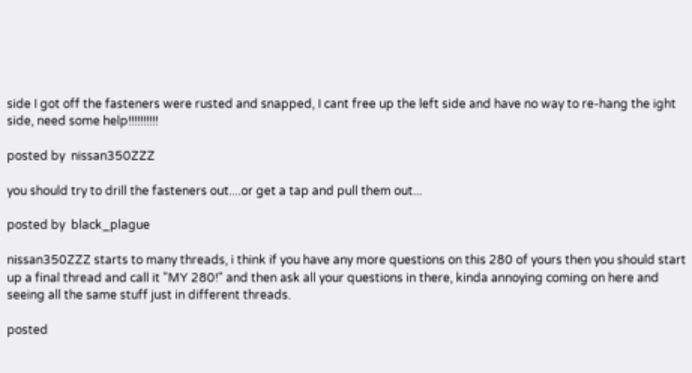side I got off the fasteners were rusted and snapped, I cant free up the left side and have no way to re-hang the ight side, need some help!!!!!!!!!!

posted by  nissan350ZZZ

you should try to drill the fasteners out....or get a tap and pull them out...

posted by  black_plague

nissan350ZZZ starts to many threads, i think if you have any more questions on this 280 of yours then you should start up a final thread and call it "MY 280!" and then ask all your questions in there, kinda annoying coming on here and seeing all the same stuff just in different threads.

posted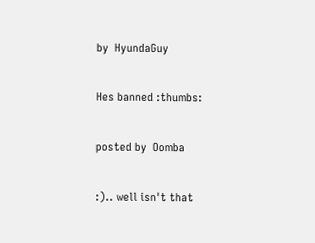by  HyundaGuy

Hes banned :thumbs:

posted by  Oomba

:).. well isn't that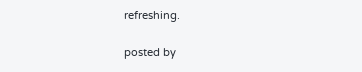refreshing.

posted by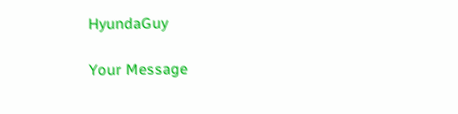HyundaGuy

Your Message